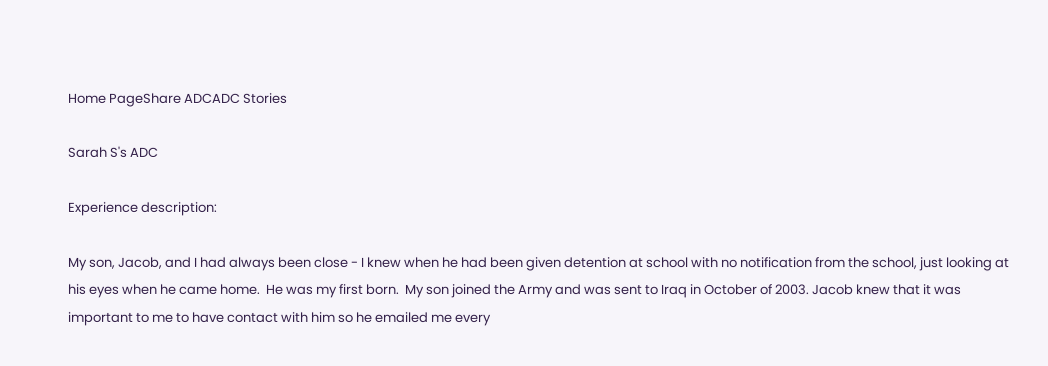Home PageShare ADCADC Stories

Sarah S's ADC

Experience description:

My son, Jacob, and I had always been close - I knew when he had been given detention at school with no notification from the school, just looking at his eyes when he came home.  He was my first born.  My son joined the Army and was sent to Iraq in October of 2003. Jacob knew that it was important to me to have contact with him so he emailed me every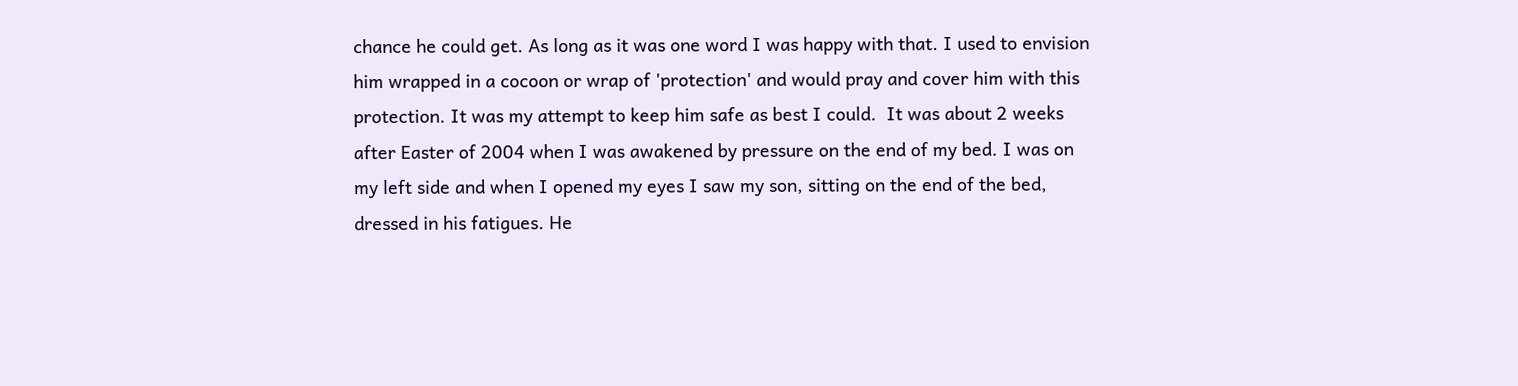chance he could get. As long as it was one word I was happy with that. I used to envision him wrapped in a cocoon or wrap of 'protection' and would pray and cover him with this protection. It was my attempt to keep him safe as best I could.  It was about 2 weeks after Easter of 2004 when I was awakened by pressure on the end of my bed. I was on my left side and when I opened my eyes I saw my son, sitting on the end of the bed, dressed in his fatigues. He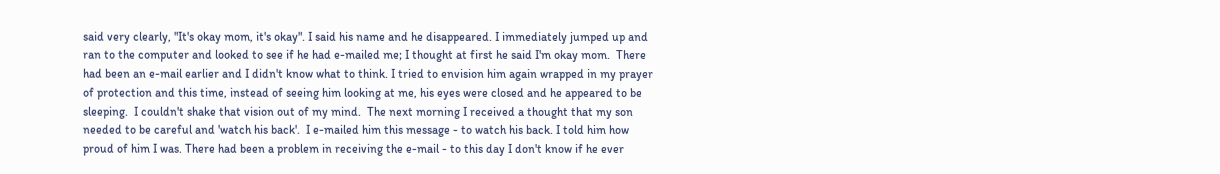said very clearly, "It's okay mom, it's okay". I said his name and he disappeared. I immediately jumped up and ran to the computer and looked to see if he had e-mailed me; I thought at first he said I'm okay mom.  There had been an e-mail earlier and I didn't know what to think. I tried to envision him again wrapped in my prayer of protection and this time, instead of seeing him looking at me, his eyes were closed and he appeared to be sleeping.  I couldn't shake that vision out of my mind.  The next morning I received a thought that my son needed to be careful and 'watch his back'.  I e-mailed him this message - to watch his back. I told him how proud of him I was. There had been a problem in receiving the e-mail - to this day I don't know if he ever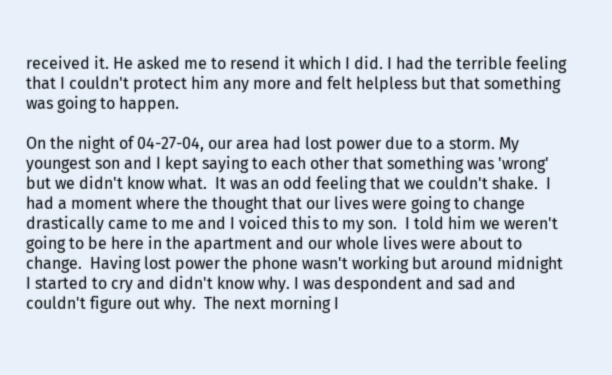received it. He asked me to resend it which I did. I had the terrible feeling that I couldn't protect him any more and felt helpless but that something was going to happen.

On the night of 04-27-04, our area had lost power due to a storm. My youngest son and I kept saying to each other that something was 'wrong' but we didn't know what.  It was an odd feeling that we couldn't shake.  I had a moment where the thought that our lives were going to change drastically came to me and I voiced this to my son.  I told him we weren't going to be here in the apartment and our whole lives were about to change.  Having lost power the phone wasn't working but around midnight I started to cry and didn't know why. I was despondent and sad and couldn't figure out why.  The next morning I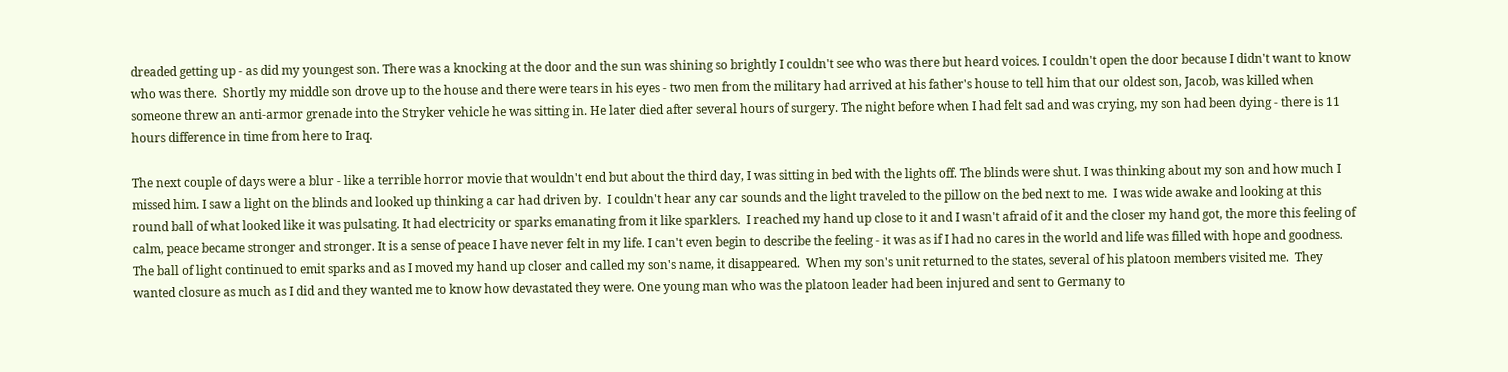dreaded getting up - as did my youngest son. There was a knocking at the door and the sun was shining so brightly I couldn't see who was there but heard voices. I couldn't open the door because I didn't want to know who was there.  Shortly my middle son drove up to the house and there were tears in his eyes - two men from the military had arrived at his father's house to tell him that our oldest son, Jacob, was killed when someone threw an anti-armor grenade into the Stryker vehicle he was sitting in. He later died after several hours of surgery. The night before when I had felt sad and was crying, my son had been dying - there is 11 hours difference in time from here to Iraq.

The next couple of days were a blur - like a terrible horror movie that wouldn't end but about the third day, I was sitting in bed with the lights off. The blinds were shut. I was thinking about my son and how much I missed him. I saw a light on the blinds and looked up thinking a car had driven by.  I couldn't hear any car sounds and the light traveled to the pillow on the bed next to me.  I was wide awake and looking at this round ball of what looked like it was pulsating. It had electricity or sparks emanating from it like sparklers.  I reached my hand up close to it and I wasn't afraid of it and the closer my hand got, the more this feeling of calm, peace became stronger and stronger. It is a sense of peace I have never felt in my life. I can't even begin to describe the feeling - it was as if I had no cares in the world and life was filled with hope and goodness.  The ball of light continued to emit sparks and as I moved my hand up closer and called my son's name, it disappeared.  When my son's unit returned to the states, several of his platoon members visited me.  They wanted closure as much as I did and they wanted me to know how devastated they were. One young man who was the platoon leader had been injured and sent to Germany to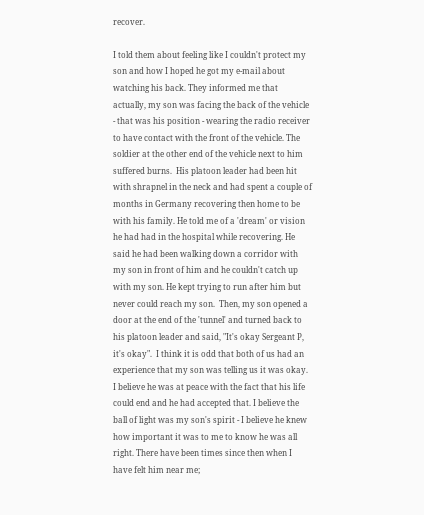recover.

I told them about feeling like I couldn't protect my son and how I hoped he got my e-mail about watching his back. They informed me that actually, my son was facing the back of the vehicle - that was his position - wearing the radio receiver to have contact with the front of the vehicle. The soldier at the other end of the vehicle next to him suffered burns.  His platoon leader had been hit with shrapnel in the neck and had spent a couple of months in Germany recovering then home to be with his family. He told me of a 'dream' or vision he had had in the hospital while recovering. He said he had been walking down a corridor with my son in front of him and he couldn't catch up with my son. He kept trying to run after him but never could reach my son.  Then, my son opened a door at the end of the 'tunnel' and turned back to his platoon leader and said, "It's okay Sergeant P, it's okay".  I think it is odd that both of us had an experience that my son was telling us it was okay. I believe he was at peace with the fact that his life could end and he had accepted that. I believe the ball of light was my son's spirit - I believe he knew how important it was to me to know he was all right. There have been times since then when I have felt him near me;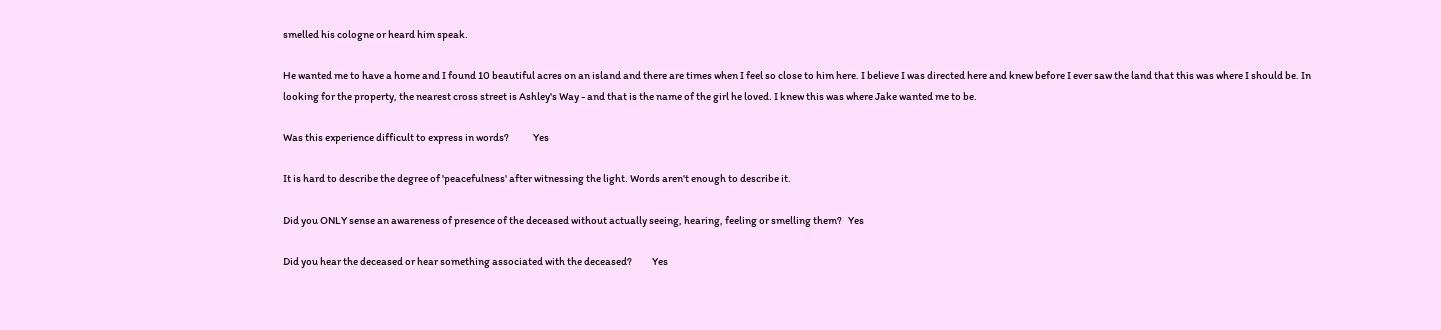smelled his cologne or heard him speak.

He wanted me to have a home and I found 10 beautiful acres on an island and there are times when I feel so close to him here. I believe I was directed here and knew before I ever saw the land that this was where I should be. In looking for the property, the nearest cross street is Ashley's Way - and that is the name of the girl he loved. I knew this was where Jake wanted me to be.

Was this experience difficult to express in words?            Yes

It is hard to describe the degree of 'peacefulness' after witnessing the light. Words aren't enough to describe it.

Did you ONLY sense an awareness of presence of the deceased without actually seeing, hearing, feeling or smelling them?   Yes

Did you hear the deceased or hear something associated with the deceased?          Yes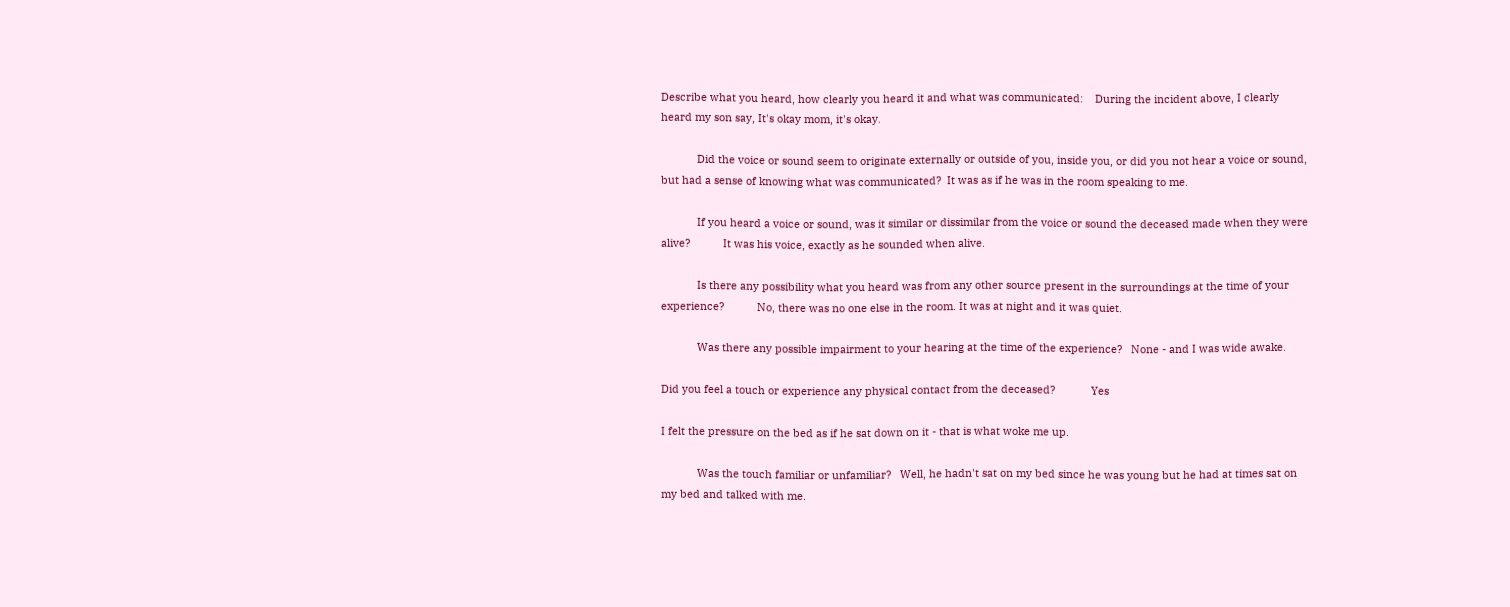Describe what you heard, how clearly you heard it and what was communicated:    During the incident above, I clearly heard my son say, It's okay mom, it's okay.

            Did the voice or sound seem to originate externally or outside of you, inside you, or did you not hear a voice or sound, but had a sense of knowing what was communicated?  It was as if he was in the room speaking to me.

            If you heard a voice or sound, was it similar or dissimilar from the voice or sound the deceased made when they were alive?           It was his voice, exactly as he sounded when alive.

            Is there any possibility what you heard was from any other source present in the surroundings at the time of your experience?           No, there was no one else in the room. It was at night and it was quiet.

            Was there any possible impairment to your hearing at the time of the experience?   None - and I was wide awake.

Did you feel a touch or experience any physical contact from the deceased?            Yes

I felt the pressure on the bed as if he sat down on it - that is what woke me up.

            Was the touch familiar or unfamiliar?   Well, he hadn't sat on my bed since he was young but he had at times sat on my bed and talked with me.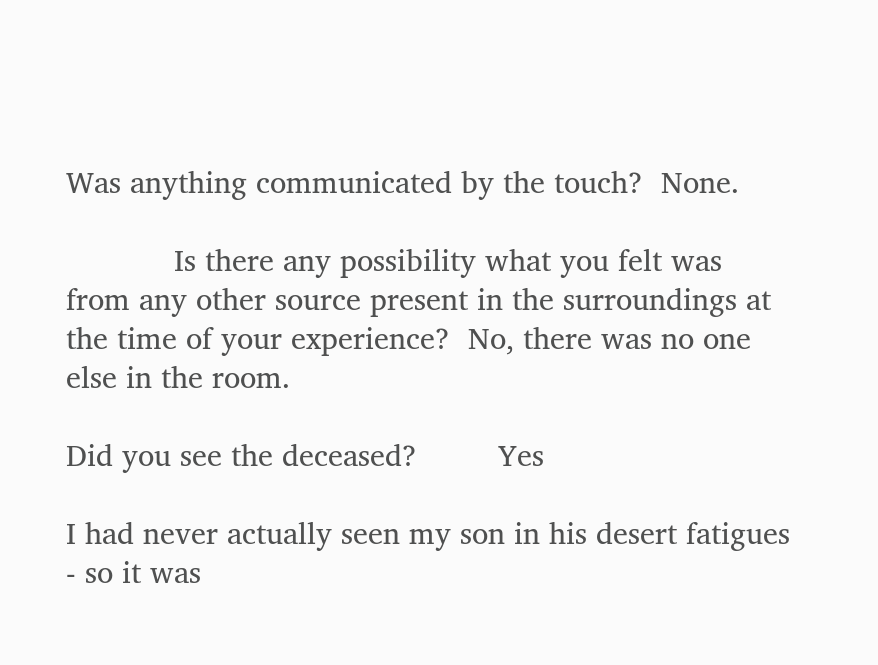Was anything communicated by the touch?  None.

            Is there any possibility what you felt was from any other source present in the surroundings at the time of your experience?  No, there was no one else in the room.

Did you see the deceased?         Yes

I had never actually seen my son in his desert fatigues - so it was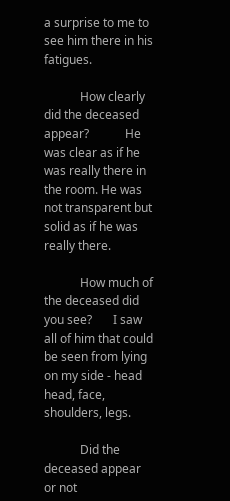a surprise to me to see him there in his fatigues.

            How clearly did the deceased appear?            He was clear as if he was really there in the room. He was not transparent but solid as if he was really there.

            How much of the deceased did you see?       I saw all of him that could be seen from lying on my side - head head, face, shoulders, legs.

            Did the deceased appear or not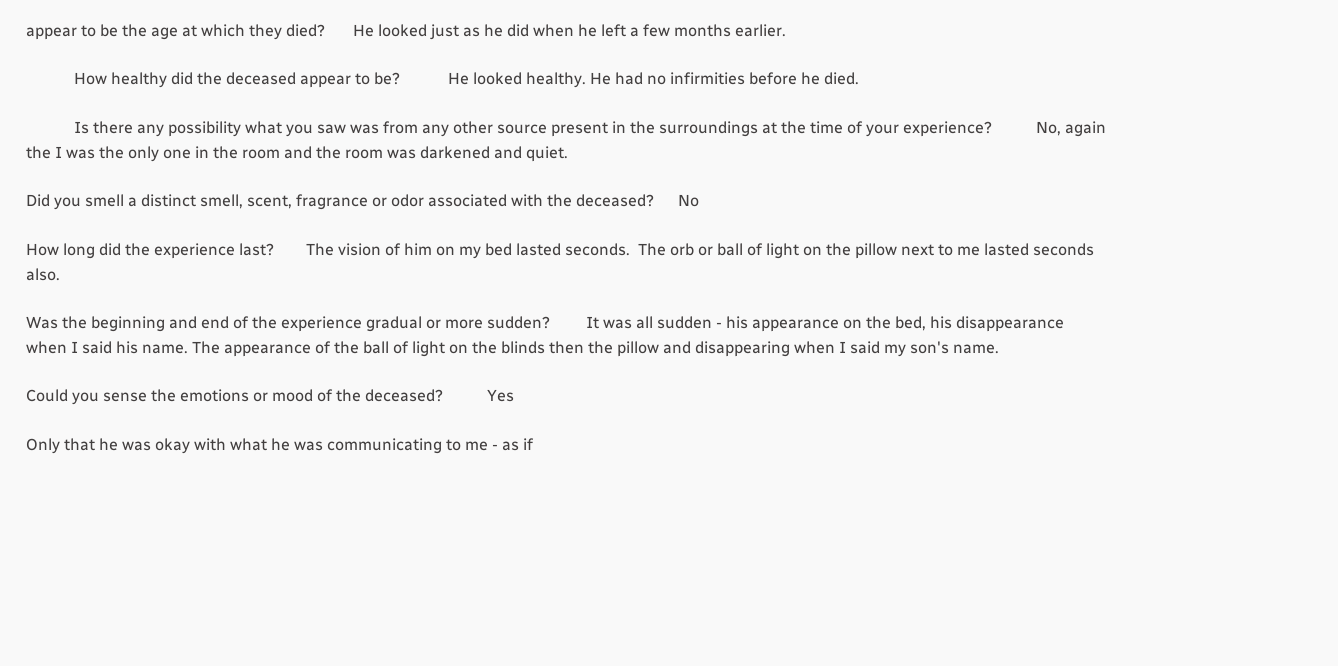appear to be the age at which they died?       He looked just as he did when he left a few months earlier.

            How healthy did the deceased appear to be?            He looked healthy. He had no infirmities before he died.

            Is there any possibility what you saw was from any other source present in the surroundings at the time of your experience?           No, again the I was the only one in the room and the room was darkened and quiet.

Did you smell a distinct smell, scent, fragrance or odor associated with the deceased?      No

How long did the experience last?        The vision of him on my bed lasted seconds.  The orb or ball of light on the pillow next to me lasted seconds also.

Was the beginning and end of the experience gradual or more sudden?         It was all sudden - his appearance on the bed, his disappearance when I said his name. The appearance of the ball of light on the blinds then the pillow and disappearing when I said my son's name.

Could you sense the emotions or mood of the deceased?           Yes

Only that he was okay with what he was communicating to me - as if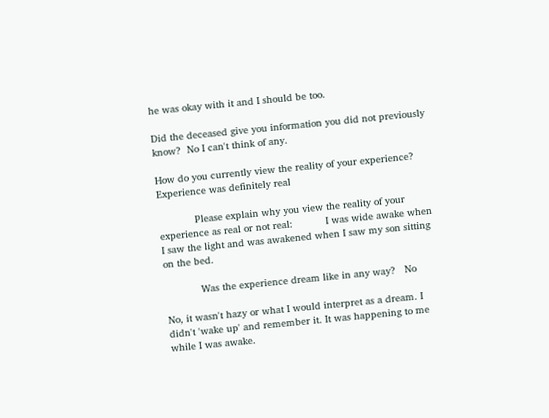he was okay with it and I should be too.

Did the deceased give you information you did not previously know?  No I can't think of any.

How do you currently view the reality of your experience?           Experience was definitely real

            Please explain why you view the reality of your experience as real or not real:           I was wide awake when I saw the light and was awakened when I saw my son sitting on the bed.

            Was the experience dream like in any way?   No

No, it wasn't hazy or what I would interpret as a dream. I didn't 'wake up' and remember it. It was happening to me while I was awake.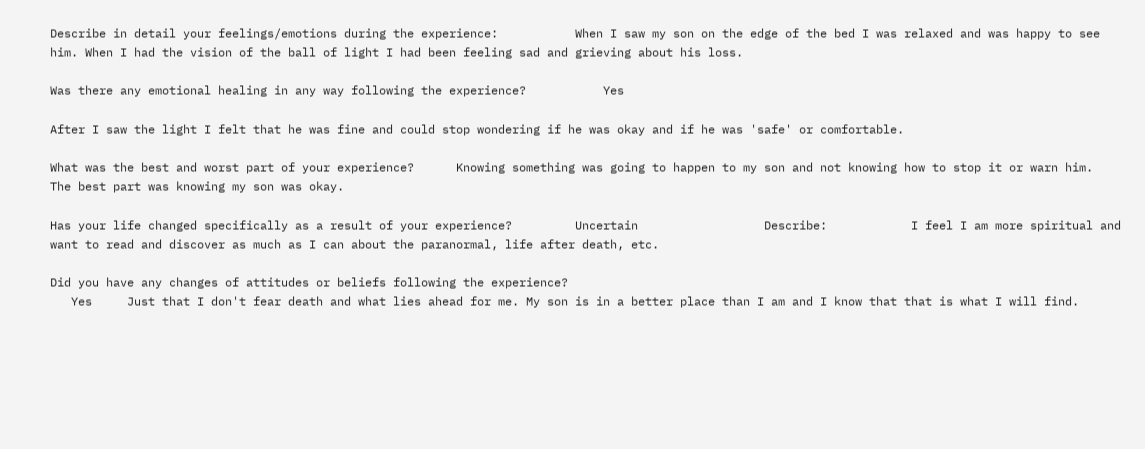Describe in detail your feelings/emotions during the experience:           When I saw my son on the edge of the bed I was relaxed and was happy to see him. When I had the vision of the ball of light I had been feeling sad and grieving about his loss.

Was there any emotional healing in any way following the experience?           Yes

After I saw the light I felt that he was fine and could stop wondering if he was okay and if he was 'safe' or comfortable.

What was the best and worst part of your experience?      Knowing something was going to happen to my son and not knowing how to stop it or warn him.  The best part was knowing my son was okay.

Has your life changed specifically as a result of your experience?         Uncertain                  Describe:            I feel I am more spiritual and want to read and discover as much as I can about the paranormal, life after death, etc.

Did you have any changes of attitudes or beliefs following the experience?
   Yes     Just that I don't fear death and what lies ahead for me. My son is in a better place than I am and I know that that is what I will find.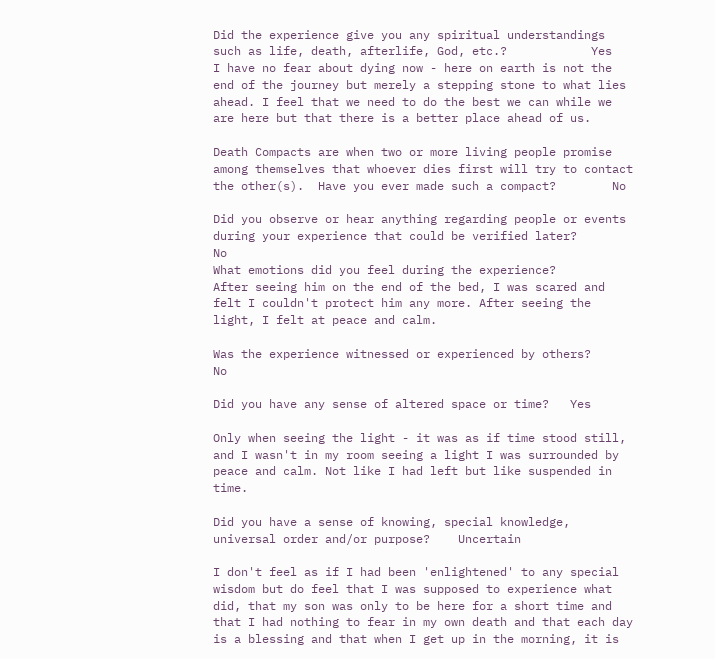Did the experience give you any spiritual understandings such as life, death, afterlife, God, etc.?            Yes     I have no fear about dying now - here on earth is not the end of the journey but merely a stepping stone to what lies ahead. I feel that we need to do the best we can while we are here but that there is a better place ahead of us.

Death Compacts are when two or more living people promise among themselves that whoever dies first will try to contact the other(s).  Have you ever made such a compact?        No

Did you observe or hear anything regarding people or events during your experience that could be verified later?          No
What emotions did you feel during the experience?            After seeing him on the end of the bed, I was scared and felt I couldn't protect him any more. After seeing the light, I felt at peace and calm.

Was the experience witnessed or experienced by others?           No

Did you have any sense of altered space or time?   Yes

Only when seeing the light - it was as if time stood still, and I wasn't in my room seeing a light I was surrounded by peace and calm. Not like I had left but like suspended in time.

Did you have a sense of knowing, special knowledge, universal order and/or purpose?    Uncertain

I don't feel as if I had been 'enlightened' to any special wisdom but do feel that I was supposed to experience what did, that my son was only to be here for a short time and that I had nothing to fear in my own death and that each day is a blessing and that when I get up in the morning, it is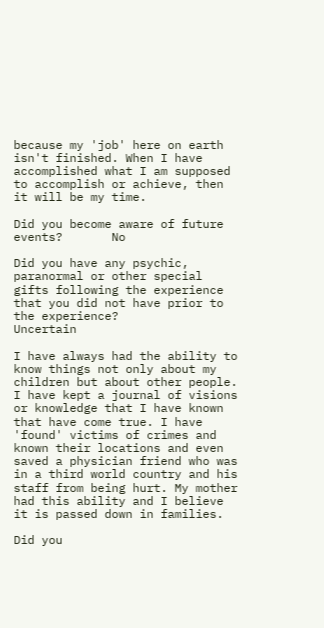because my 'job' here on earth isn't finished. When I have accomplished what I am supposed to accomplish or achieve, then it will be my time.

Did you become aware of future events?       No

Did you have any psychic, paranormal or other special gifts following the experience that you did not have prior to the experience?         Uncertain

I have always had the ability to know things not only about my children but about other people. I have kept a journal of visions or knowledge that I have known that have come true. I have 'found' victims of crimes and known their locations and even saved a physician friend who was in a third world country and his staff from being hurt. My mother had this ability and I believe it is passed down in families.

Did you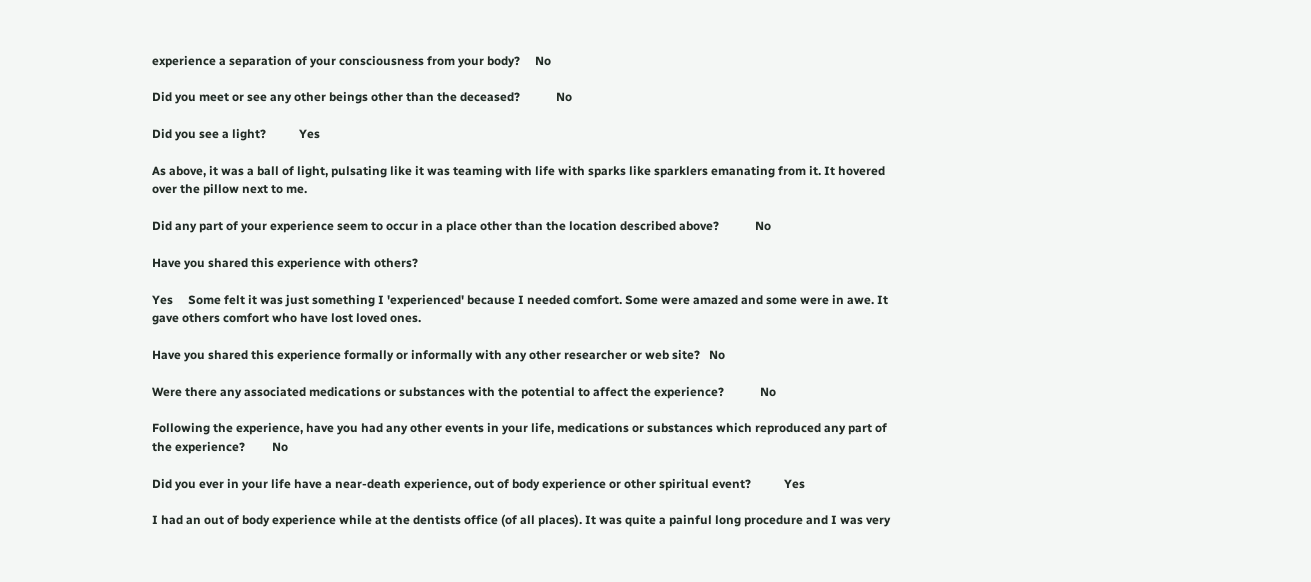experience a separation of your consciousness from your body?     No

Did you meet or see any other beings other than the deceased?            No

Did you see a light?           Yes

As above, it was a ball of light, pulsating like it was teaming with life with sparks like sparklers emanating from it. It hovered over the pillow next to me.

Did any part of your experience seem to occur in a place other than the location described above?            No

Have you shared this experience with others?

Yes     Some felt it was just something I 'experienced' because I needed comfort. Some were amazed and some were in awe. It gave others comfort who have lost loved ones.

Have you shared this experience formally or informally with any other researcher or web site?   No

Were there any associated medications or substances with the potential to affect the experience?            No

Following the experience, have you had any other events in your life, medications or substances which reproduced any part of the experience?         No

Did you ever in your life have a near-death experience, out of body experience or other spiritual event?           Yes

I had an out of body experience while at the dentists office (of all places). It was quite a painful long procedure and I was very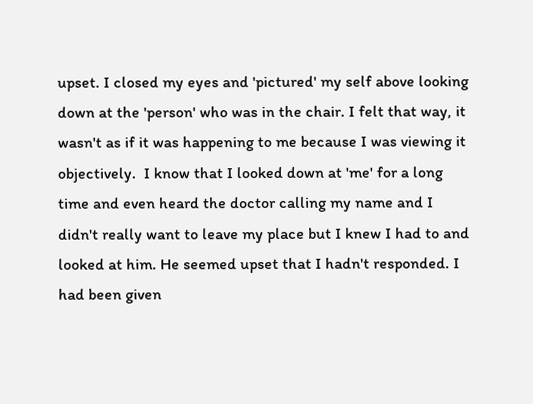upset. I closed my eyes and 'pictured' my self above looking down at the 'person' who was in the chair. I felt that way, it wasn't as if it was happening to me because I was viewing it objectively.  I know that I looked down at 'me' for a long time and even heard the doctor calling my name and I didn't really want to leave my place but I knew I had to and looked at him. He seemed upset that I hadn't responded. I had been given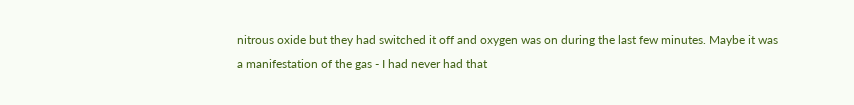nitrous oxide but they had switched it off and oxygen was on during the last few minutes. Maybe it was a manifestation of the gas - I had never had that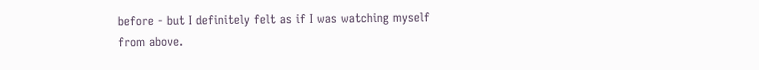before - but I definitely felt as if I was watching myself from above.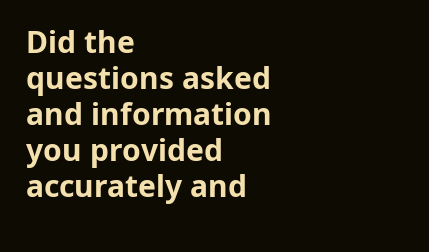Did the questions asked and information you provided accurately and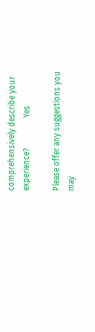comprehensively describe your experience?               Yes

Please offer any suggestions you may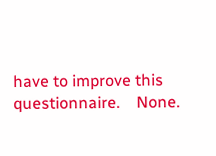have to improve this questionnaire.    None.